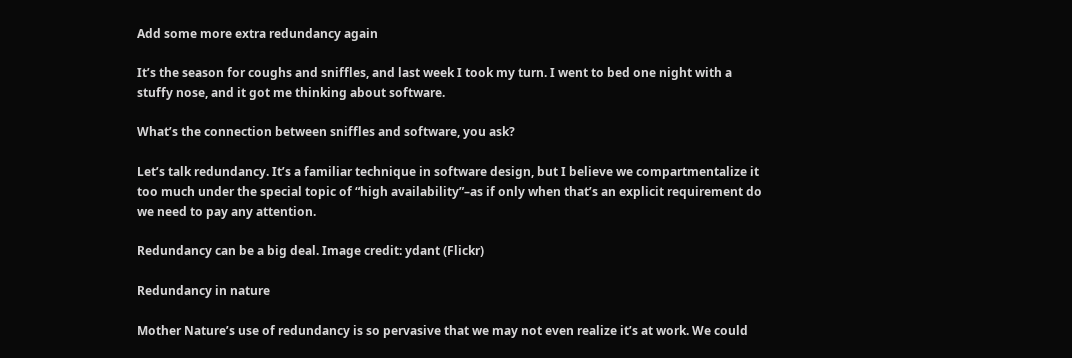Add some more extra redundancy again

It’s the season for coughs and sniffles, and last week I took my turn. I went to bed one night with a stuffy nose, and it got me thinking about software.

What’s the connection between sniffles and software, you ask?

Let’s talk redundancy. It’s a familiar technique in software design, but I believe we compartmentalize it too much under the special topic of “high availability”–as if only when that’s an explicit requirement do we need to pay any attention.

Redundancy can be a big deal. Image credit: ydant (Flickr)

Redundancy in nature

Mother Nature’s use of redundancy is so pervasive that we may not even realize it’s at work. We could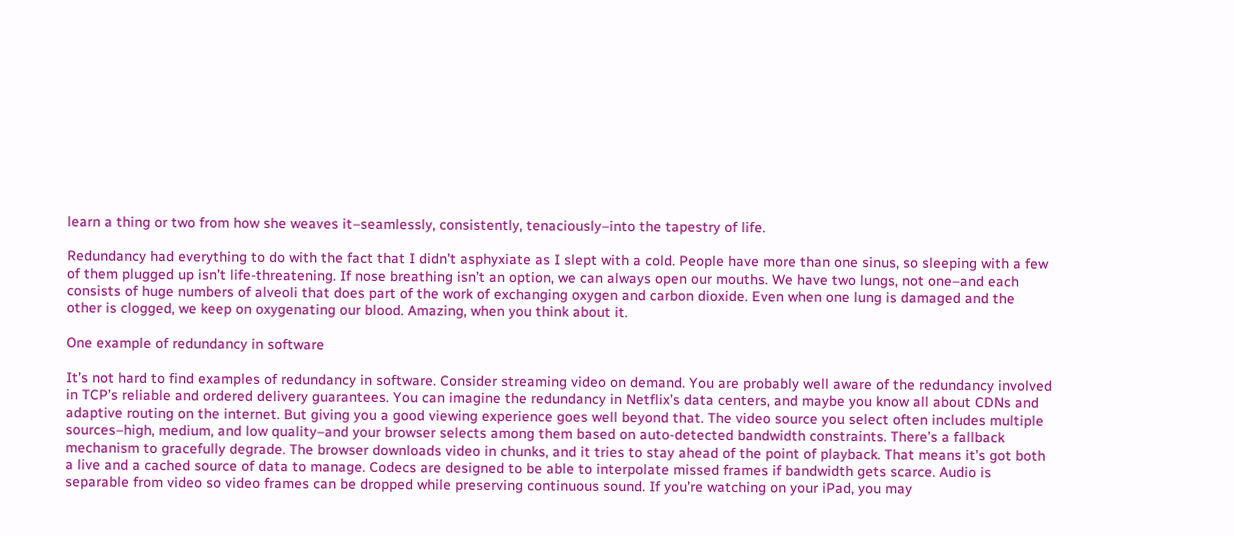learn a thing or two from how she weaves it–seamlessly, consistently, tenaciously–into the tapestry of life.

Redundancy had everything to do with the fact that I didn’t asphyxiate as I slept with a cold. People have more than one sinus, so sleeping with a few of them plugged up isn’t life-threatening. If nose breathing isn’t an option, we can always open our mouths. We have two lungs, not one–and each consists of huge numbers of alveoli that does part of the work of exchanging oxygen and carbon dioxide. Even when one lung is damaged and the other is clogged, we keep on oxygenating our blood. Amazing, when you think about it.

One example of redundancy in software

It’s not hard to find examples of redundancy in software. Consider streaming video on demand. You are probably well aware of the redundancy involved in TCP’s reliable and ordered delivery guarantees. You can imagine the redundancy in Netflix’s data centers, and maybe you know all about CDNs and adaptive routing on the internet. But giving you a good viewing experience goes well beyond that. The video source you select often includes multiple sources–high, medium, and low quality–and your browser selects among them based on auto-detected bandwidth constraints. There’s a fallback mechanism to gracefully degrade. The browser downloads video in chunks, and it tries to stay ahead of the point of playback. That means it’s got both a live and a cached source of data to manage. Codecs are designed to be able to interpolate missed frames if bandwidth gets scarce. Audio is separable from video so video frames can be dropped while preserving continuous sound. If you’re watching on your iPad, you may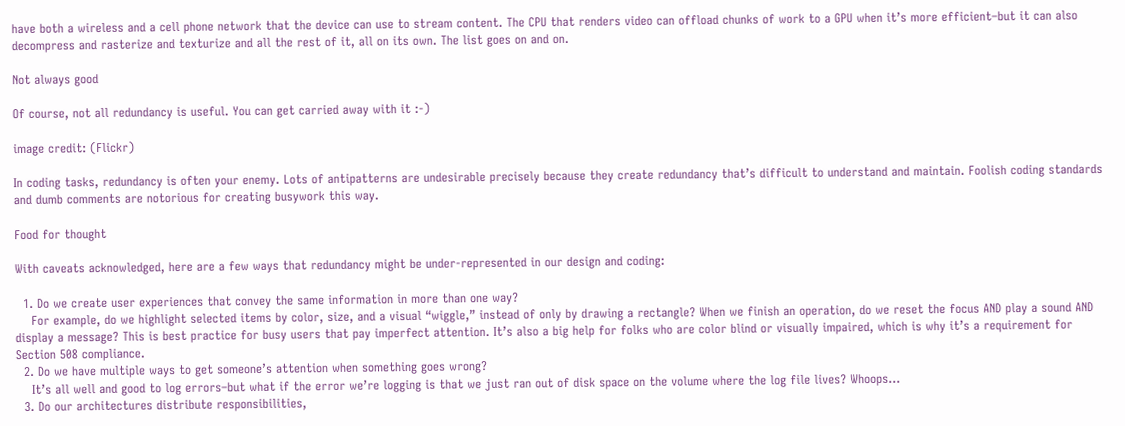have both a wireless and a cell phone network that the device can use to stream content. The CPU that renders video can offload chunks of work to a GPU when it’s more efficient–but it can also decompress and rasterize and texturize and all the rest of it, all on its own. The list goes on and on.

Not always good

Of course, not all redundancy is useful. You can get carried away with it :-)

image credit: (Flickr)

In coding tasks, redundancy is often your enemy. Lots of antipatterns are undesirable precisely because they create redundancy that’s difficult to understand and maintain. Foolish coding standards and dumb comments are notorious for creating busywork this way.

Food for thought

With caveats acknowledged, here are a few ways that redundancy might be under-represented in our design and coding:

  1. Do we create user experiences that convey the same information in more than one way?
    For example, do we highlight selected items by color, size, and a visual “wiggle,” instead of only by drawing a rectangle? When we finish an operation, do we reset the focus AND play a sound AND display a message? This is best practice for busy users that pay imperfect attention. It’s also a big help for folks who are color blind or visually impaired, which is why it’s a requirement for Section 508 compliance.
  2. Do we have multiple ways to get someone’s attention when something goes wrong?
    It’s all well and good to log errors–but what if the error we’re logging is that we just ran out of disk space on the volume where the log file lives? Whoops…
  3. Do our architectures distribute responsibilities,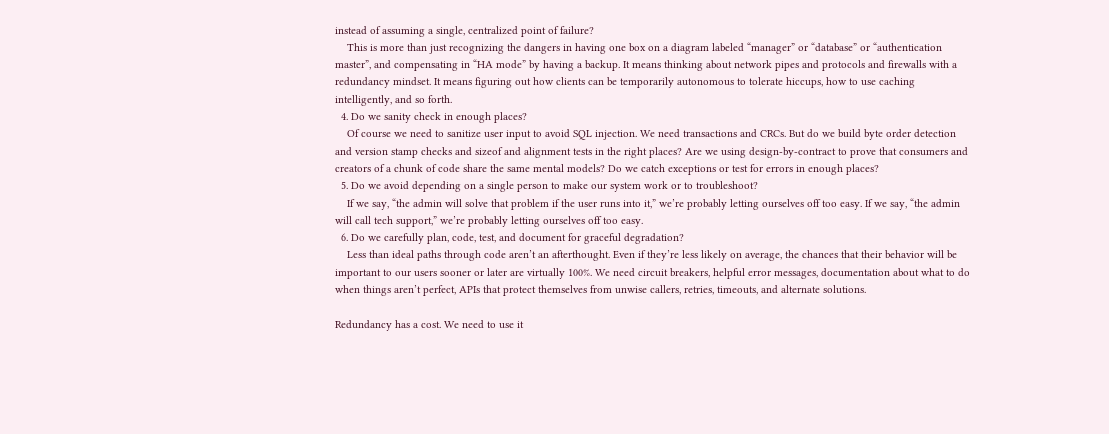instead of assuming a single, centralized point of failure?
    This is more than just recognizing the dangers in having one box on a diagram labeled “manager” or “database” or “authentication master”, and compensating in “HA mode” by having a backup. It means thinking about network pipes and protocols and firewalls with a redundancy mindset. It means figuring out how clients can be temporarily autonomous to tolerate hiccups, how to use caching intelligently, and so forth.
  4. Do we sanity check in enough places?
    Of course we need to sanitize user input to avoid SQL injection. We need transactions and CRCs. But do we build byte order detection and version stamp checks and sizeof and alignment tests in the right places? Are we using design-by-contract to prove that consumers and creators of a chunk of code share the same mental models? Do we catch exceptions or test for errors in enough places?
  5. Do we avoid depending on a single person to make our system work or to troubleshoot?
    If we say, “the admin will solve that problem if the user runs into it,” we’re probably letting ourselves off too easy. If we say, “the admin will call tech support,” we’re probably letting ourselves off too easy.
  6. Do we carefully plan, code, test, and document for graceful degradation?
    Less than ideal paths through code aren’t an afterthought. Even if they’re less likely on average, the chances that their behavior will be important to our users sooner or later are virtually 100%. We need circuit breakers, helpful error messages, documentation about what to do when things aren’t perfect, APIs that protect themselves from unwise callers, retries, timeouts, and alternate solutions.

Redundancy has a cost. We need to use it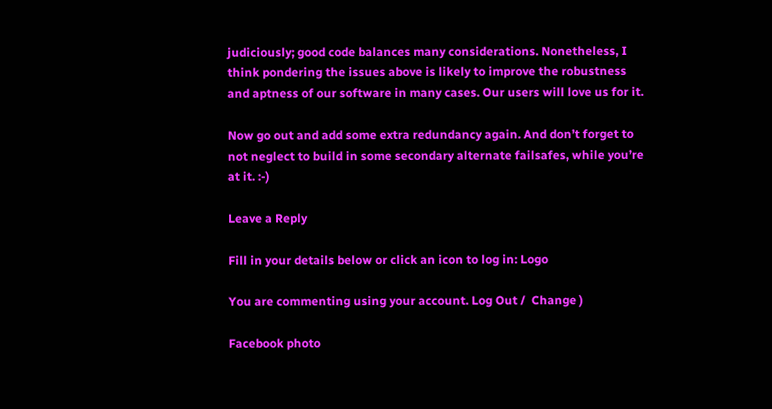judiciously; good code balances many considerations. Nonetheless, I think pondering the issues above is likely to improve the robustness and aptness of our software in many cases. Our users will love us for it.

Now go out and add some extra redundancy again. And don’t forget to not neglect to build in some secondary alternate failsafes, while you’re at it. :-)

Leave a Reply

Fill in your details below or click an icon to log in: Logo

You are commenting using your account. Log Out /  Change )

Facebook photo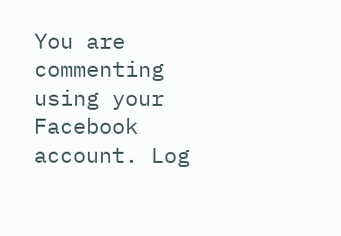You are commenting using your Facebook account. Log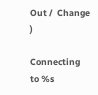Out /  Change )

Connecting to %s